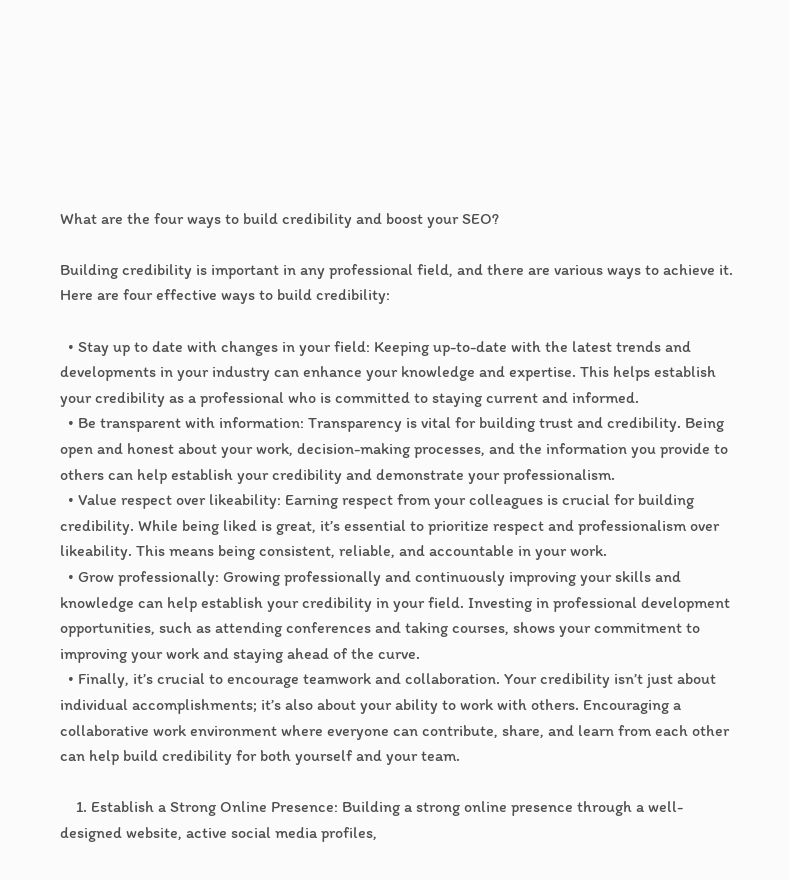What are the four ways to build credibility and boost your SEO?

Building credibility is important in any professional field, and there are various ways to achieve it. Here are four effective ways to build credibility:

  • Stay up to date with changes in your field: Keeping up-to-date with the latest trends and developments in your industry can enhance your knowledge and expertise. This helps establish your credibility as a professional who is committed to staying current and informed.
  • Be transparent with information: Transparency is vital for building trust and credibility. Being open and honest about your work, decision-making processes, and the information you provide to others can help establish your credibility and demonstrate your professionalism.
  • Value respect over likeability: Earning respect from your colleagues is crucial for building credibility. While being liked is great, it’s essential to prioritize respect and professionalism over likeability. This means being consistent, reliable, and accountable in your work.
  • Grow professionally: Growing professionally and continuously improving your skills and knowledge can help establish your credibility in your field. Investing in professional development opportunities, such as attending conferences and taking courses, shows your commitment to improving your work and staying ahead of the curve.
  • Finally, it’s crucial to encourage teamwork and collaboration. Your credibility isn’t just about individual accomplishments; it’s also about your ability to work with others. Encouraging a collaborative work environment where everyone can contribute, share, and learn from each other can help build credibility for both yourself and your team.

    1. Establish a Strong Online Presence: Building a strong online presence through a well-designed website, active social media profiles,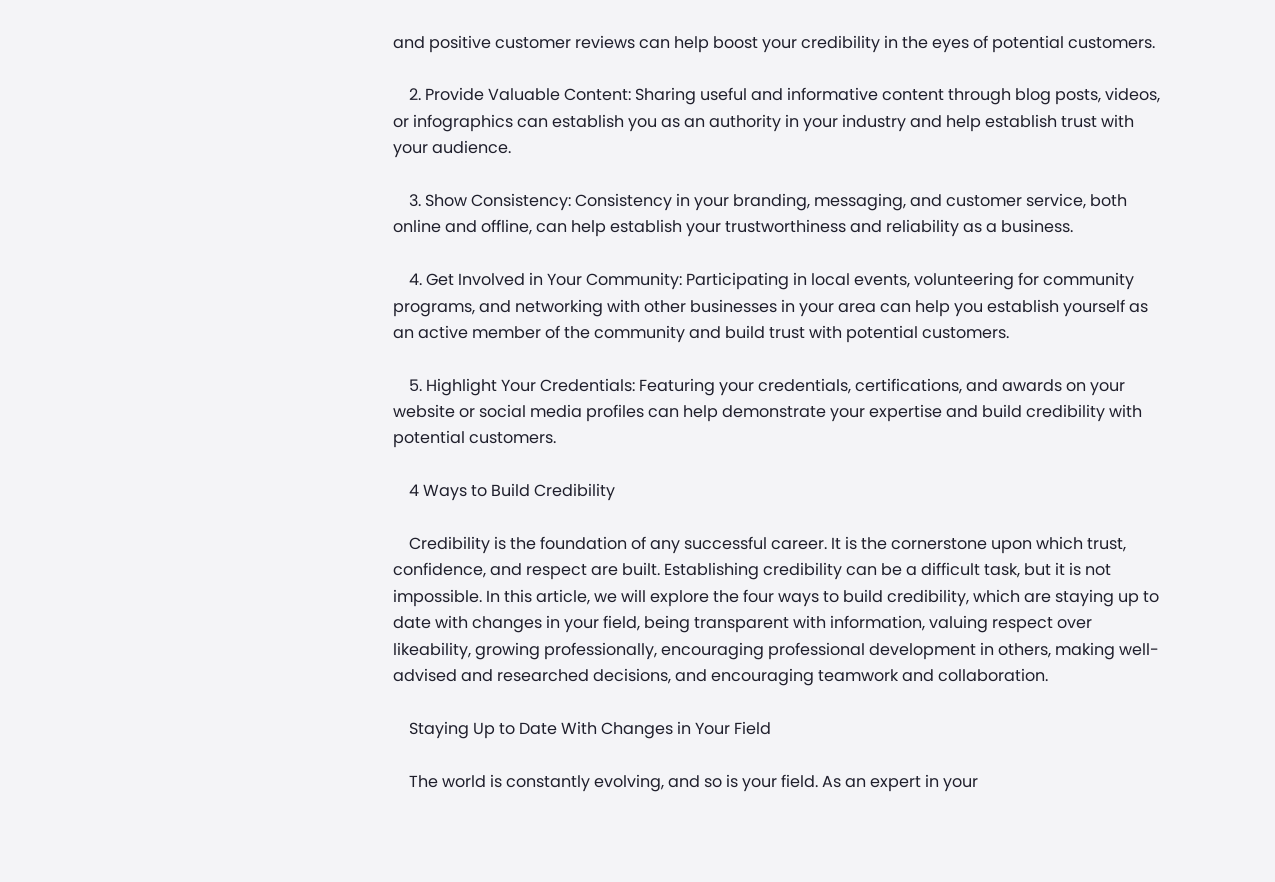and positive customer reviews can help boost your credibility in the eyes of potential customers.

    2. Provide Valuable Content: Sharing useful and informative content through blog posts, videos, or infographics can establish you as an authority in your industry and help establish trust with your audience.

    3. Show Consistency: Consistency in your branding, messaging, and customer service, both online and offline, can help establish your trustworthiness and reliability as a business.

    4. Get Involved in Your Community: Participating in local events, volunteering for community programs, and networking with other businesses in your area can help you establish yourself as an active member of the community and build trust with potential customers.

    5. Highlight Your Credentials: Featuring your credentials, certifications, and awards on your website or social media profiles can help demonstrate your expertise and build credibility with potential customers.

    4 Ways to Build Credibility

    Credibility is the foundation of any successful career. It is the cornerstone upon which trust, confidence, and respect are built. Establishing credibility can be a difficult task, but it is not impossible. In this article, we will explore the four ways to build credibility, which are staying up to date with changes in your field, being transparent with information, valuing respect over likeability, growing professionally, encouraging professional development in others, making well-advised and researched decisions, and encouraging teamwork and collaboration.

    Staying Up to Date With Changes in Your Field

    The world is constantly evolving, and so is your field. As an expert in your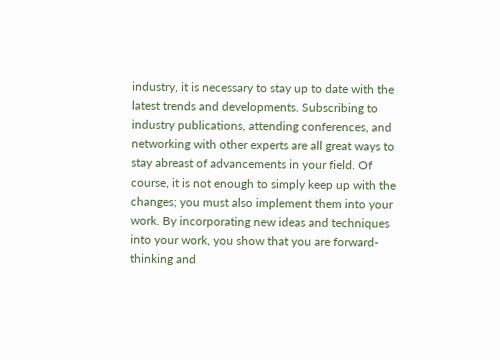industry, it is necessary to stay up to date with the latest trends and developments. Subscribing to industry publications, attending conferences, and networking with other experts are all great ways to stay abreast of advancements in your field. Of course, it is not enough to simply keep up with the changes; you must also implement them into your work. By incorporating new ideas and techniques into your work, you show that you are forward-thinking and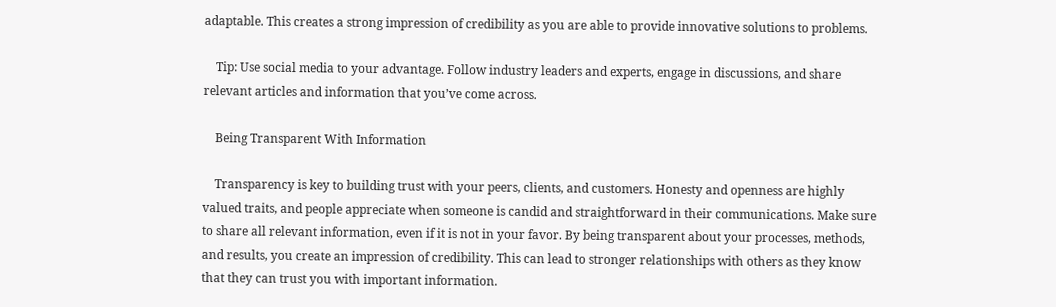adaptable. This creates a strong impression of credibility as you are able to provide innovative solutions to problems.

    Tip: Use social media to your advantage. Follow industry leaders and experts, engage in discussions, and share relevant articles and information that you’ve come across.

    Being Transparent With Information

    Transparency is key to building trust with your peers, clients, and customers. Honesty and openness are highly valued traits, and people appreciate when someone is candid and straightforward in their communications. Make sure to share all relevant information, even if it is not in your favor. By being transparent about your processes, methods, and results, you create an impression of credibility. This can lead to stronger relationships with others as they know that they can trust you with important information.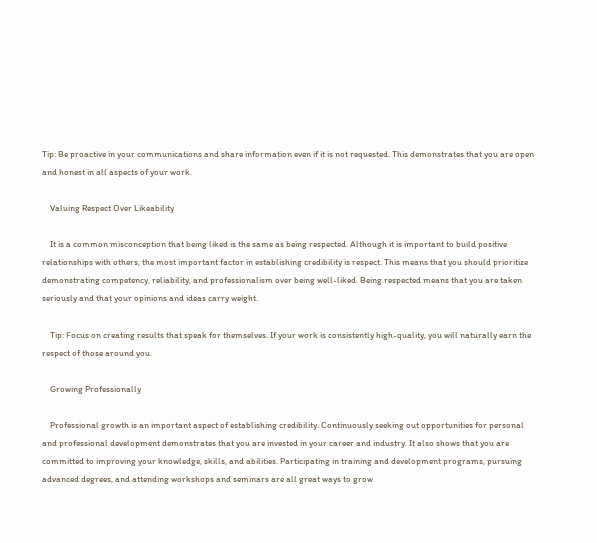Tip: Be proactive in your communications and share information even if it is not requested. This demonstrates that you are open and honest in all aspects of your work.

    Valuing Respect Over Likeability

    It is a common misconception that being liked is the same as being respected. Although it is important to build positive relationships with others, the most important factor in establishing credibility is respect. This means that you should prioritize demonstrating competency, reliability, and professionalism over being well-liked. Being respected means that you are taken seriously and that your opinions and ideas carry weight.

    Tip: Focus on creating results that speak for themselves. If your work is consistently high-quality, you will naturally earn the respect of those around you.

    Growing Professionally

    Professional growth is an important aspect of establishing credibility. Continuously seeking out opportunities for personal and professional development demonstrates that you are invested in your career and industry. It also shows that you are committed to improving your knowledge, skills, and abilities. Participating in training and development programs, pursuing advanced degrees, and attending workshops and seminars are all great ways to grow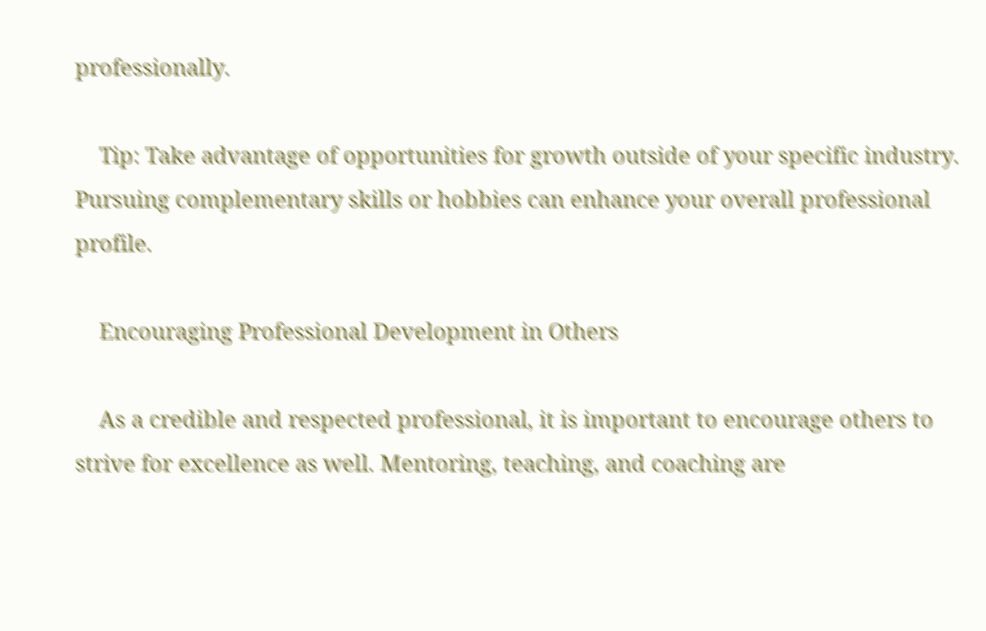professionally.

    Tip: Take advantage of opportunities for growth outside of your specific industry. Pursuing complementary skills or hobbies can enhance your overall professional profile.

    Encouraging Professional Development in Others

    As a credible and respected professional, it is important to encourage others to strive for excellence as well. Mentoring, teaching, and coaching are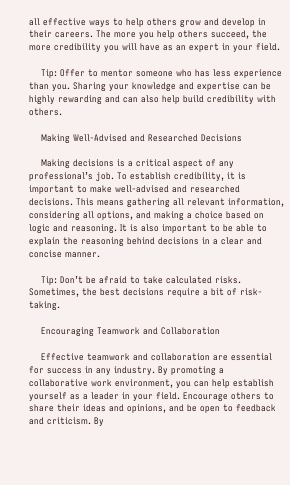all effective ways to help others grow and develop in their careers. The more you help others succeed, the more credibility you will have as an expert in your field.

    Tip: Offer to mentor someone who has less experience than you. Sharing your knowledge and expertise can be highly rewarding and can also help build credibility with others.

    Making Well-Advised and Researched Decisions

    Making decisions is a critical aspect of any professional’s job. To establish credibility, it is important to make well-advised and researched decisions. This means gathering all relevant information, considering all options, and making a choice based on logic and reasoning. It is also important to be able to explain the reasoning behind decisions in a clear and concise manner.

    Tip: Don’t be afraid to take calculated risks. Sometimes, the best decisions require a bit of risk-taking.

    Encouraging Teamwork and Collaboration

    Effective teamwork and collaboration are essential for success in any industry. By promoting a collaborative work environment, you can help establish yourself as a leader in your field. Encourage others to share their ideas and opinions, and be open to feedback and criticism. By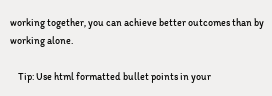working together, you can achieve better outcomes than by working alone.

    Tip: Use html formatted bullet points in your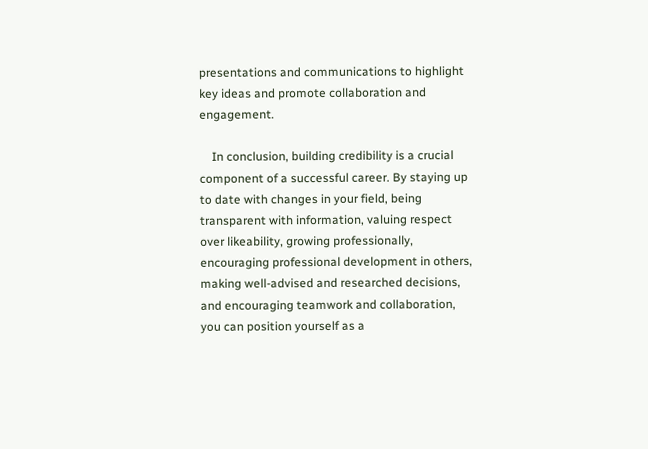presentations and communications to highlight key ideas and promote collaboration and engagement.

    In conclusion, building credibility is a crucial component of a successful career. By staying up to date with changes in your field, being transparent with information, valuing respect over likeability, growing professionally, encouraging professional development in others, making well-advised and researched decisions, and encouraging teamwork and collaboration, you can position yourself as a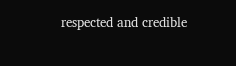respected and credible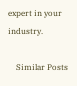expert in your industry.

    Similar Posts